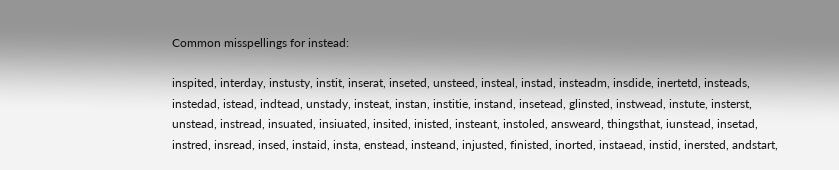Common misspellings for instead:

inspited, interday, instusty, instit, inserat, inseted, unsteed, insteal, instad, insteadm, insdide, inertetd, insteads, instedad, istead, indtead, unstady, insteat, instan, institie, instand, insetead, glinsted, instwead, instute, insterst, unstead, instread, insuated, insiuated, insited, inisted, insteant, instoled, answeard, thingsthat, iunstead, insetad, instred, insread, insed, instaid, insta, enstead, insteand, injusted, finisted, inorted, instaead, instid, inersted, andstart,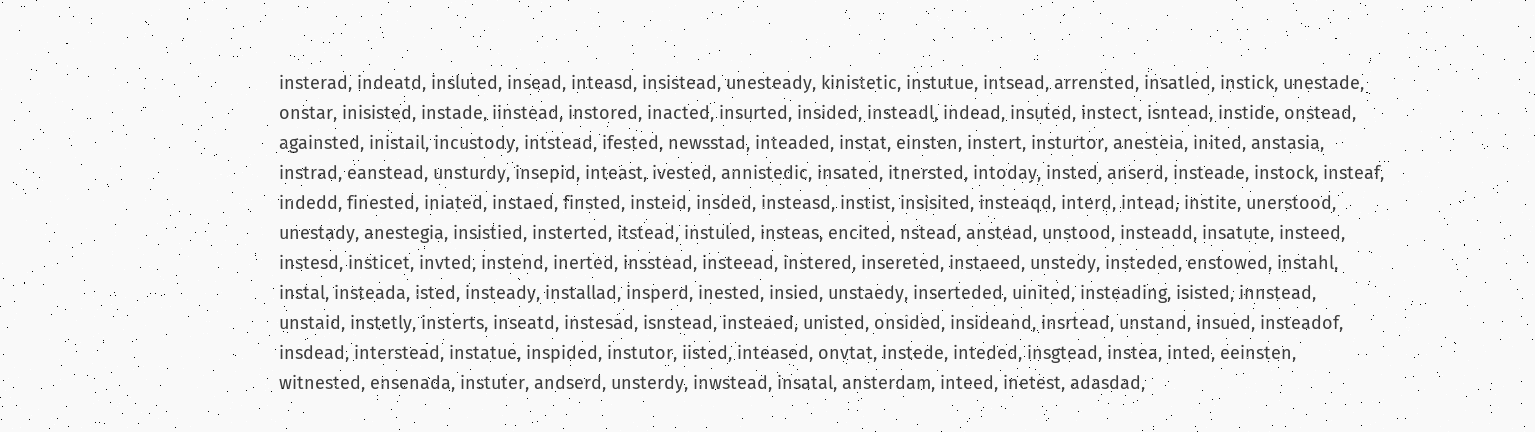insterad, indeatd, insluted, insead, inteasd, insistead, unesteady, kinistetic, instutue, intsead, arrensted, insatled, instick, unestade, onstar, inisisted, instade, iinstead, instored, inacted, insurted, insided, insteadl, indead, insuted, instect, isntead, instide, onstead, againsted, inistail, incustody, intstead, ifested, newsstad, inteaded, instat, einsten, instert, insturtor, anesteia, inited, anstasia, instrad, eanstead, unsturdy, insepid, inteast, ivested, annistedic, insated, itnersted, intoday, insted, anserd, insteade, instock, insteaf, indedd, finested, iniated, instaed, finsted, insteid, insded, insteasd, instist, insisited, insteaqd, interd, intead, instite, unerstood, unestady, anestegia, insistied, insterted, itstead, instuled, insteas, encited, nstead, anstead, unstood, insteadd, insatute, insteed, instesd, insticet, invted, instend, inerted, insstead, insteead, instered, insereted, instaeed, unstedy, insteded, enstowed, instahl, instal, insteada, isted, insteady, installad, insperd, inested, insied, unstaedy, inserteded, uinited, insteading, isisted, innstead, unstaid, instetly, insterts, inseatd, instesad, isnstead, insteaed, unisted, onsided, insideand, insrtead, unstand, insued, insteadof, insdead, interstead, instatue, inspided, instutor, iisted, inteased, onvtat, instede, inteded, insgtead, instea, inted, eeinsten, witnested, ensenada, instuter, andserd, unsterdy, inwstead, insatal, ansterdam, inteed, inetest, adasdad,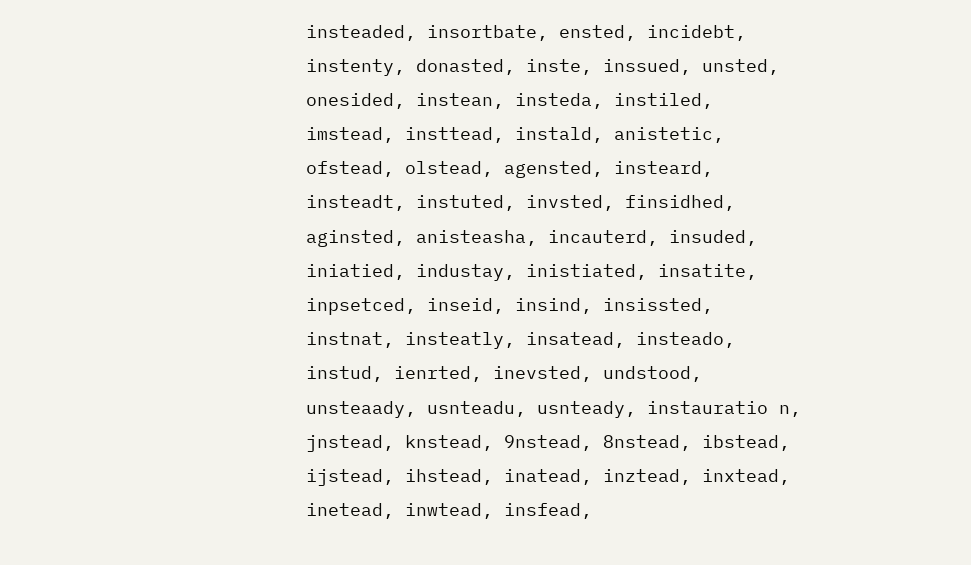insteaded, insortbate, ensted, incidebt, instenty, donasted, inste, inssued, unsted, onesided, instean, insteda, instiled, imstead, insttead, instald, anistetic, ofstead, olstead, agensted, insteard, insteadt, instuted, invsted, finsidhed, aginsted, anisteasha, incauterd, insuded, iniatied, industay, inistiated, insatite, inpsetced, inseid, insind, insissted, instnat, insteatly, insatead, insteado, instud, ienrted, inevsted, undstood, unsteaady, usnteadu, usnteady, instauratio n, jnstead, knstead, 9nstead, 8nstead, ibstead, ijstead, ihstead, inatead, inztead, inxtead, inetead, inwtead, insfead,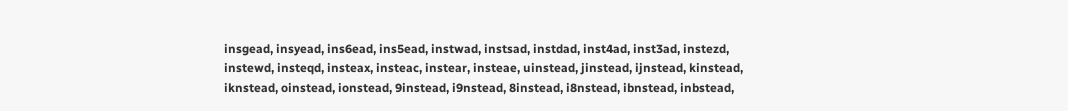insgead, insyead, ins6ead, ins5ead, instwad, instsad, instdad, inst4ad, inst3ad, instezd, instewd, insteqd, insteax, insteac, instear, insteae, uinstead, jinstead, ijnstead, kinstead, iknstead, oinstead, ionstead, 9instead, i9nstead, 8instead, i8nstead, ibnstead, inbstead,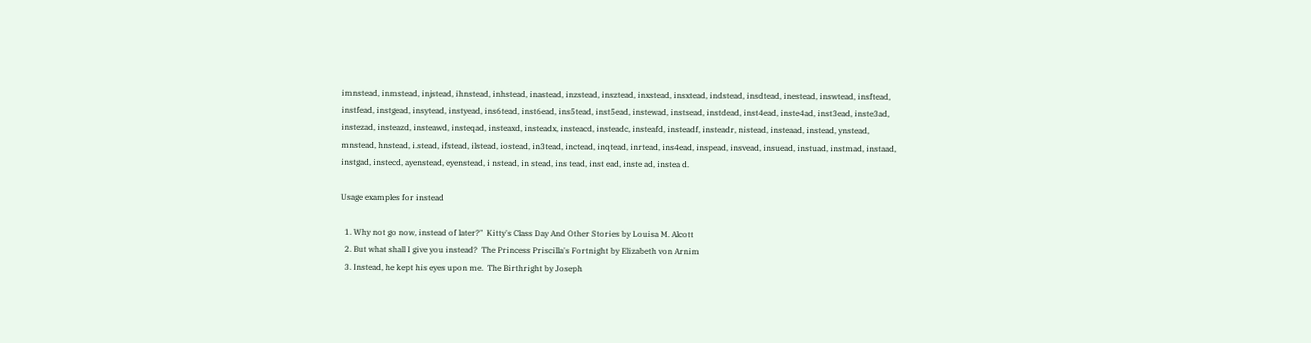imnstead, inmstead, injstead, ihnstead, inhstead, inastead, inzstead, insztead, inxstead, insxtead, indstead, insdtead, inestead, inswtead, insftead, instfead, instgead, insytead, instyead, ins6tead, inst6ead, ins5tead, inst5ead, instewad, instsead, instdead, inst4ead, inste4ad, inst3ead, inste3ad, instezad, insteazd, insteawd, insteqad, insteaxd, insteadx, insteacd, insteadc, insteafd, insteadf, insteadr, nistead, insteaad, instead, ynstead, mnstead, hnstead, i.stead, ifstead, ilstead, iostead, in3tead, inctead, inqtead, inrtead, ins4ead, inspead, insvead, insuead, instuad, instmad, instaad, instgad, instecd, ayenstead, eyenstead, i nstead, in stead, ins tead, inst ead, inste ad, instea d.

Usage examples for instead

  1. Why not go now, instead of later?"  Kitty's Class Day And Other Stories by Louisa M. Alcott
  2. But what shall I give you instead?  The Princess Priscilla's Fortnight by Elizabeth von Arnim
  3. Instead, he kept his eyes upon me.  The Birthright by Joseph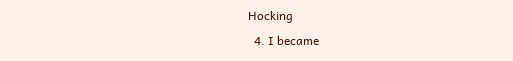Hocking
  4. I became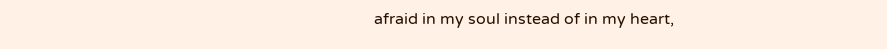afraid in my soul instead of in my heart,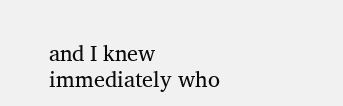and I knew immediately who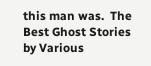this man was.  The Best Ghost Stories by Various